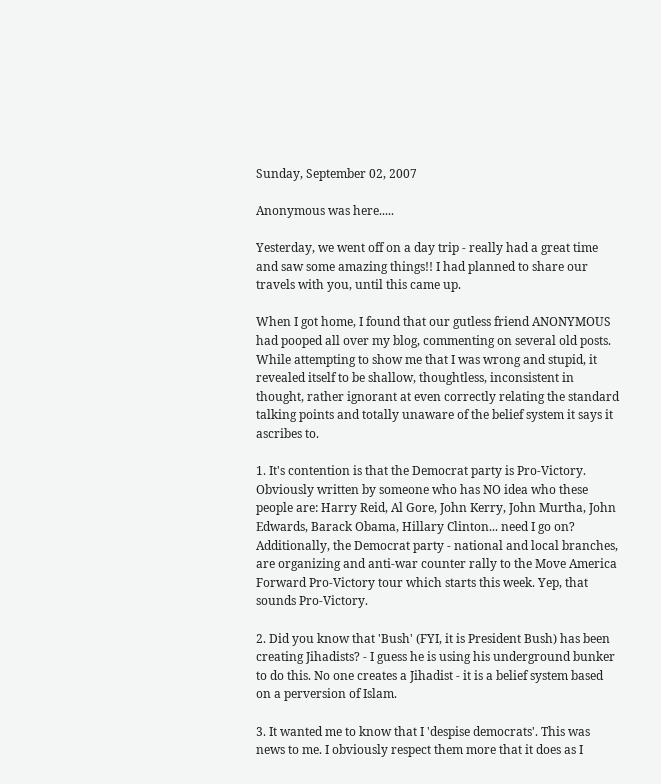Sunday, September 02, 2007

Anonymous was here.....

Yesterday, we went off on a day trip - really had a great time and saw some amazing things!! I had planned to share our travels with you, until this came up.

When I got home, I found that our gutless friend ANONYMOUS had pooped all over my blog, commenting on several old posts. While attempting to show me that I was wrong and stupid, it revealed itself to be shallow, thoughtless, inconsistent in thought, rather ignorant at even correctly relating the standard talking points and totally unaware of the belief system it says it ascribes to.

1. It's contention is that the Democrat party is Pro-Victory. Obviously written by someone who has NO idea who these people are: Harry Reid, Al Gore, John Kerry, John Murtha, John Edwards, Barack Obama, Hillary Clinton... need I go on? Additionally, the Democrat party - national and local branches, are organizing and anti-war counter rally to the Move America Forward Pro-Victory tour which starts this week. Yep, that sounds Pro-Victory.

2. Did you know that 'Bush' (FYI, it is President Bush) has been creating Jihadists? - I guess he is using his underground bunker to do this. No one creates a Jihadist - it is a belief system based on a perversion of Islam.

3. It wanted me to know that I 'despise democrats'. This was news to me. I obviously respect them more that it does as I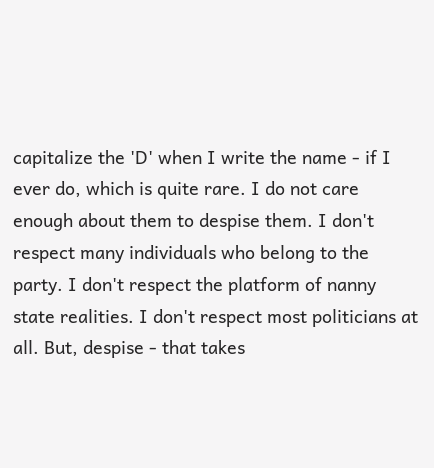capitalize the 'D' when I write the name - if I ever do, which is quite rare. I do not care enough about them to despise them. I don't respect many individuals who belong to the party. I don't respect the platform of nanny state realities. I don't respect most politicians at all. But, despise - that takes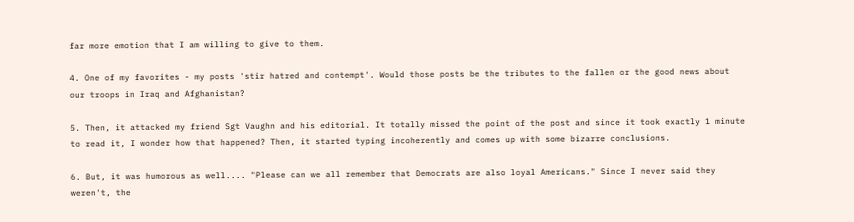far more emotion that I am willing to give to them.

4. One of my favorites - my posts 'stir hatred and contempt'. Would those posts be the tributes to the fallen or the good news about our troops in Iraq and Afghanistan?

5. Then, it attacked my friend Sgt Vaughn and his editorial. It totally missed the point of the post and since it took exactly 1 minute to read it, I wonder how that happened? Then, it started typing incoherently and comes up with some bizarre conclusions.

6. But, it was humorous as well.... "Please can we all remember that Democrats are also loyal Americans." Since I never said they weren't, the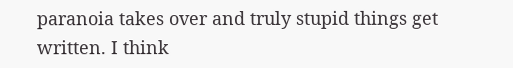paranoia takes over and truly stupid things get written. I think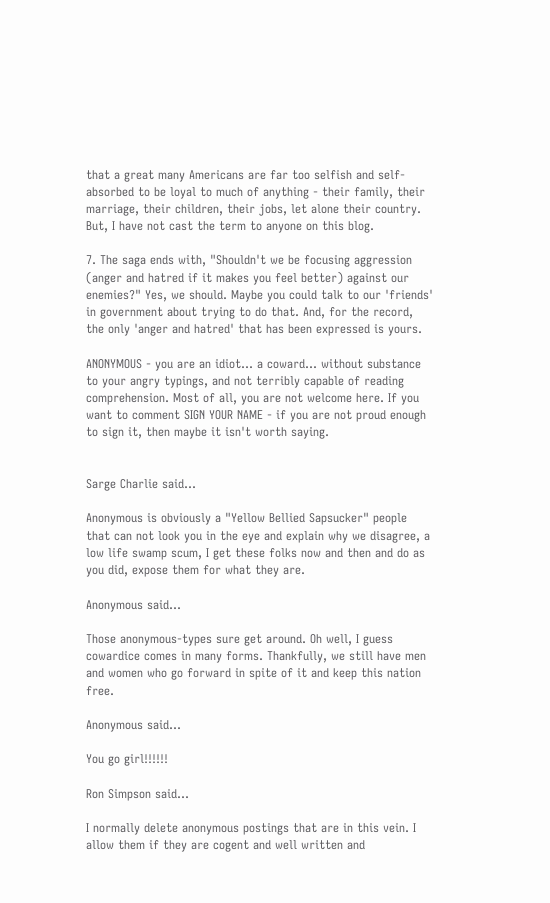that a great many Americans are far too selfish and self-absorbed to be loyal to much of anything - their family, their marriage, their children, their jobs, let alone their country. But, I have not cast the term to anyone on this blog.

7. The saga ends with, "Shouldn't we be focusing aggression (anger and hatred if it makes you feel better) against our enemies?" Yes, we should. Maybe you could talk to our 'friends' in government about trying to do that. And, for the record, the only 'anger and hatred' that has been expressed is yours.

ANONYMOUS - you are an idiot... a coward... without substance to your angry typings, and not terribly capable of reading comprehension. Most of all, you are not welcome here. If you want to comment SIGN YOUR NAME - if you are not proud enough to sign it, then maybe it isn't worth saying.


Sarge Charlie said...

Anonymous is obviously a "Yellow Bellied Sapsucker" people that can not look you in the eye and explain why we disagree, a low life swamp scum, I get these folks now and then and do as you did, expose them for what they are.

Anonymous said...

Those anonymous-types sure get around. Oh well, I guess cowardice comes in many forms. Thankfully, we still have men and women who go forward in spite of it and keep this nation free.

Anonymous said...

You go girl!!!!!!

Ron Simpson said...

I normally delete anonymous postings that are in this vein. I allow them if they are cogent and well written and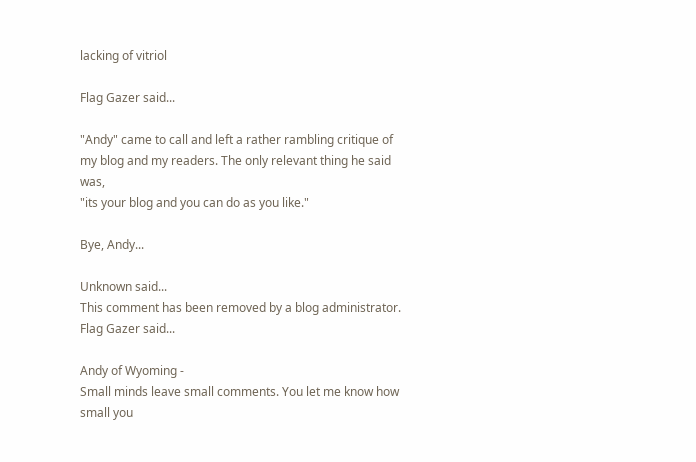lacking of vitriol

Flag Gazer said...

"Andy" came to call and left a rather rambling critique of my blog and my readers. The only relevant thing he said was,
"its your blog and you can do as you like."

Bye, Andy...

Unknown said...
This comment has been removed by a blog administrator.
Flag Gazer said...

Andy of Wyoming -
Small minds leave small comments. You let me know how small you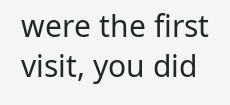were the first visit, you did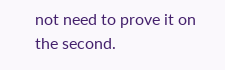not need to prove it on the second.